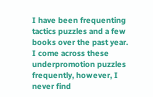I have been frequenting tactics puzzles and a few books over the past year. I come across these underpromotion puzzles frequently, however, I never find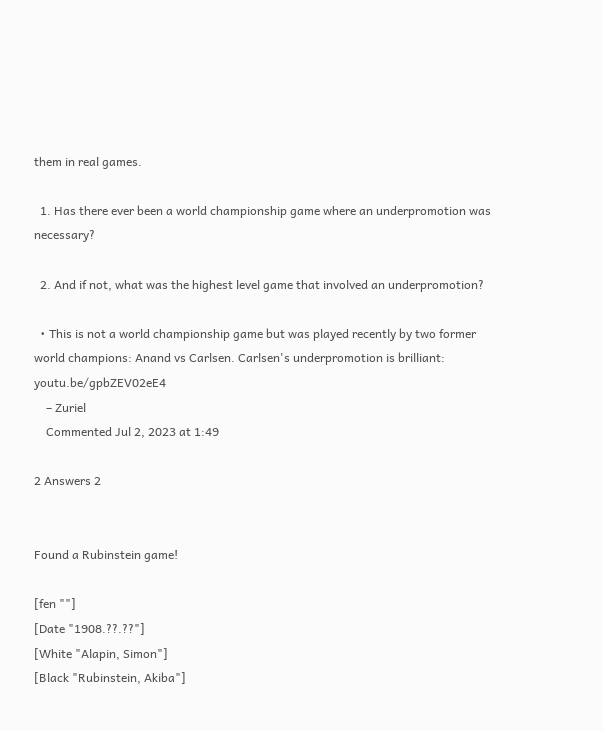them in real games.

  1. Has there ever been a world championship game where an underpromotion was necessary?

  2. And if not, what was the highest level game that involved an underpromotion?

  • This is not a world championship game but was played recently by two former world champions: Anand vs Carlsen. Carlsen's underpromotion is brilliant: youtu.be/gpbZEV02eE4
    – Zuriel
    Commented Jul 2, 2023 at 1:49

2 Answers 2


Found a Rubinstein game!

[fen ""]
[Date "1908.??.??"]
[White "Alapin, Simon"]
[Black "Rubinstein, Akiba"]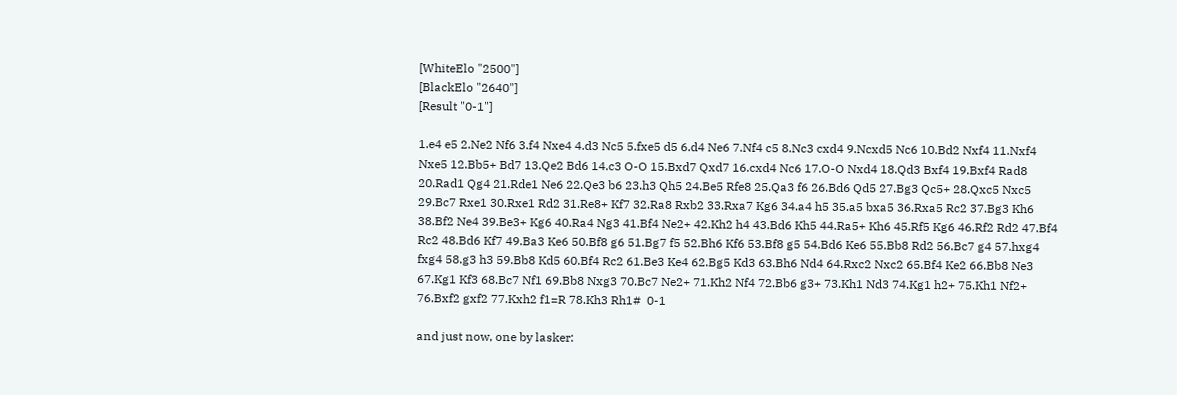[WhiteElo "2500"]
[BlackElo "2640"]
[Result "0-1"]

1.e4 e5 2.Ne2 Nf6 3.f4 Nxe4 4.d3 Nc5 5.fxe5 d5 6.d4 Ne6 7.Nf4 c5 8.Nc3 cxd4 9.Ncxd5 Nc6 10.Bd2 Nxf4 11.Nxf4 Nxe5 12.Bb5+ Bd7 13.Qe2 Bd6 14.c3 O-O 15.Bxd7 Qxd7 16.cxd4 Nc6 17.O-O Nxd4 18.Qd3 Bxf4 19.Bxf4 Rad8 20.Rad1 Qg4 21.Rde1 Ne6 22.Qe3 b6 23.h3 Qh5 24.Be5 Rfe8 25.Qa3 f6 26.Bd6 Qd5 27.Bg3 Qc5+ 28.Qxc5 Nxc5 29.Bc7 Rxe1 30.Rxe1 Rd2 31.Re8+ Kf7 32.Ra8 Rxb2 33.Rxa7 Kg6 34.a4 h5 35.a5 bxa5 36.Rxa5 Rc2 37.Bg3 Kh6 38.Bf2 Ne4 39.Be3+ Kg6 40.Ra4 Ng3 41.Bf4 Ne2+ 42.Kh2 h4 43.Bd6 Kh5 44.Ra5+ Kh6 45.Rf5 Kg6 46.Rf2 Rd2 47.Bf4 Rc2 48.Bd6 Kf7 49.Ba3 Ke6 50.Bf8 g6 51.Bg7 f5 52.Bh6 Kf6 53.Bf8 g5 54.Bd6 Ke6 55.Bb8 Rd2 56.Bc7 g4 57.hxg4 fxg4 58.g3 h3 59.Bb8 Kd5 60.Bf4 Rc2 61.Be3 Ke4 62.Bg5 Kd3 63.Bh6 Nd4 64.Rxc2 Nxc2 65.Bf4 Ke2 66.Bb8 Ne3 67.Kg1 Kf3 68.Bc7 Nf1 69.Bb8 Nxg3 70.Bc7 Ne2+ 71.Kh2 Nf4 72.Bb6 g3+ 73.Kh1 Nd3 74.Kg1 h2+ 75.Kh1 Nf2+ 76.Bxf2 gxf2 77.Kxh2 f1=R 78.Kh3 Rh1#  0-1

and just now, one by lasker: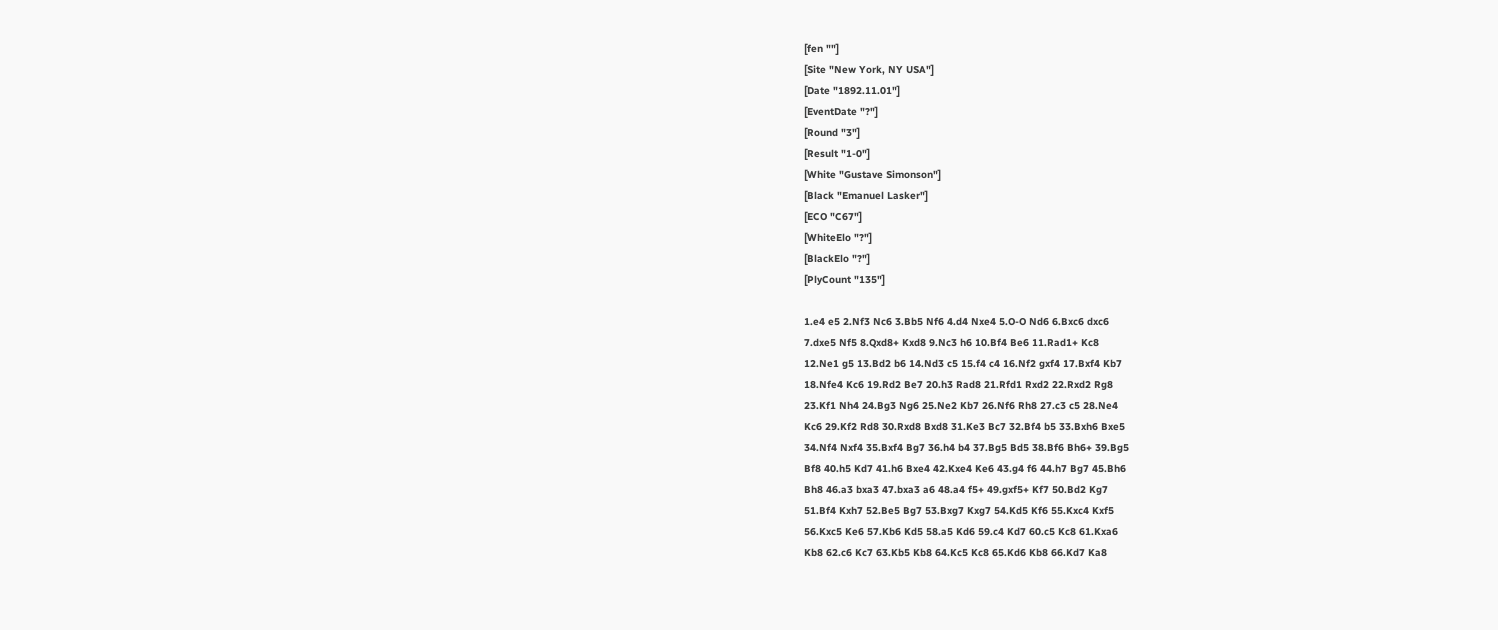[fen ""]
[Site "New York, NY USA"]
[Date "1892.11.01"]
[EventDate "?"]
[Round "3"]
[Result "1-0"]
[White "Gustave Simonson"]
[Black "Emanuel Lasker"]
[ECO "C67"]
[WhiteElo "?"]
[BlackElo "?"]
[PlyCount "135"]

1.e4 e5 2.Nf3 Nc6 3.Bb5 Nf6 4.d4 Nxe4 5.O-O Nd6 6.Bxc6 dxc6
7.dxe5 Nf5 8.Qxd8+ Kxd8 9.Nc3 h6 10.Bf4 Be6 11.Rad1+ Kc8
12.Ne1 g5 13.Bd2 b6 14.Nd3 c5 15.f4 c4 16.Nf2 gxf4 17.Bxf4 Kb7
18.Nfe4 Kc6 19.Rd2 Be7 20.h3 Rad8 21.Rfd1 Rxd2 22.Rxd2 Rg8
23.Kf1 Nh4 24.Bg3 Ng6 25.Ne2 Kb7 26.Nf6 Rh8 27.c3 c5 28.Ne4
Kc6 29.Kf2 Rd8 30.Rxd8 Bxd8 31.Ke3 Bc7 32.Bf4 b5 33.Bxh6 Bxe5
34.Nf4 Nxf4 35.Bxf4 Bg7 36.h4 b4 37.Bg5 Bd5 38.Bf6 Bh6+ 39.Bg5
Bf8 40.h5 Kd7 41.h6 Bxe4 42.Kxe4 Ke6 43.g4 f6 44.h7 Bg7 45.Bh6
Bh8 46.a3 bxa3 47.bxa3 a6 48.a4 f5+ 49.gxf5+ Kf7 50.Bd2 Kg7
51.Bf4 Kxh7 52.Be5 Bg7 53.Bxg7 Kxg7 54.Kd5 Kf6 55.Kxc4 Kxf5
56.Kxc5 Ke6 57.Kb6 Kd5 58.a5 Kd6 59.c4 Kd7 60.c5 Kc8 61.Kxa6
Kb8 62.c6 Kc7 63.Kb5 Kb8 64.Kc5 Kc8 65.Kd6 Kb8 66.Kd7 Ka8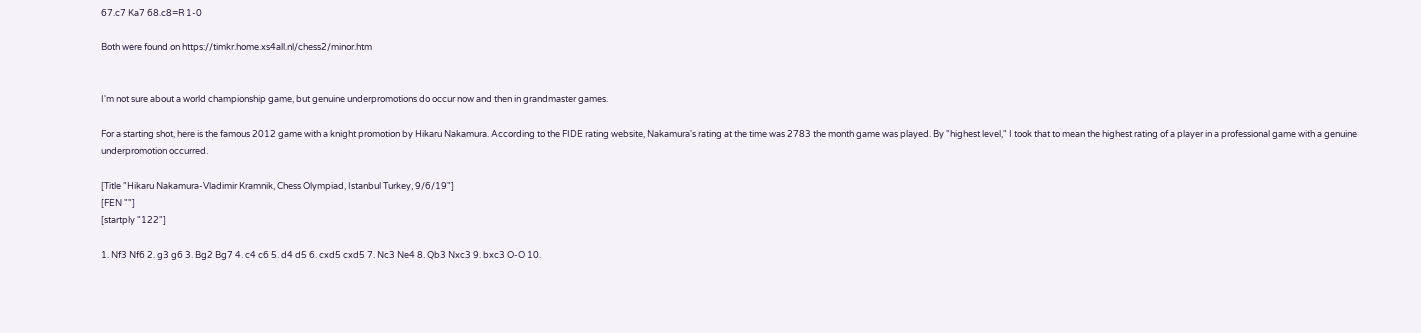67.c7 Ka7 68.c8=R 1-0

Both were found on https://timkr.home.xs4all.nl/chess2/minor.htm


I'm not sure about a world championship game, but genuine underpromotions do occur now and then in grandmaster games.

For a starting shot, here is the famous 2012 game with a knight promotion by Hikaru Nakamura. According to the FIDE rating website, Nakamura's rating at the time was 2783 the month game was played. By "highest level," I took that to mean the highest rating of a player in a professional game with a genuine underpromotion occurred.

[Title "Hikaru Nakamura-Vladimir Kramnik, Chess Olympiad, Istanbul Turkey, 9/6/19"]
[FEN ""]
[startply "122"]

1. Nf3 Nf6 2. g3 g6 3. Bg2 Bg7 4. c4 c6 5. d4 d5 6. cxd5 cxd5 7. Nc3 Ne4 8. Qb3 Nxc3 9. bxc3 O-O 10.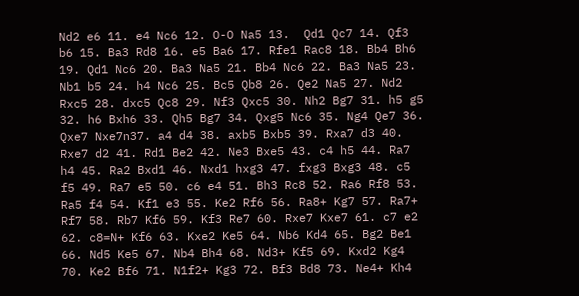Nd2 e6 11. e4 Nc6 12. O-O Na5 13.  Qd1 Qc7 14. Qf3 b6 15. Ba3 Rd8 16. e5 Ba6 17. Rfe1 Rac8 18. Bb4 Bh6 19. Qd1 Nc6 20. Ba3 Na5 21. Bb4 Nc6 22. Ba3 Na5 23. Nb1 b5 24. h4 Nc6 25. Bc5 Qb8 26. Qe2 Na5 27. Nd2 Rxc5 28. dxc5 Qc8 29. Nf3 Qxc5 30. Nh2 Bg7 31. h5 g5 32. h6 Bxh6 33. Qh5 Bg7 34. Qxg5 Nc6 35. Ng4 Qe7 36. Qxe7 Nxe7n37. a4 d4 38. axb5 Bxb5 39. Rxa7 d3 40. Rxe7 d2 41. Rd1 Be2 42. Ne3 Bxe5 43. c4 h5 44. Ra7 h4 45. Ra2 Bxd1 46. Nxd1 hxg3 47. fxg3 Bxg3 48. c5 f5 49. Ra7 e5 50. c6 e4 51. Bh3 Rc8 52. Ra6 Rf8 53. Ra5 f4 54. Kf1 e3 55. Ke2 Rf6 56. Ra8+ Kg7 57. Ra7+ Rf7 58. Rb7 Kf6 59. Kf3 Re7 60. Rxe7 Kxe7 61. c7 e2 62. c8=N+ Kf6 63. Kxe2 Ke5 64. Nb6 Kd4 65. Bg2 Be1 66. Nd5 Ke5 67. Nb4 Bh4 68. Nd3+ Kf5 69. Kxd2 Kg4 70. Ke2 Bf6 71. N1f2+ Kg3 72. Bf3 Bd8 73. Ne4+ Kh4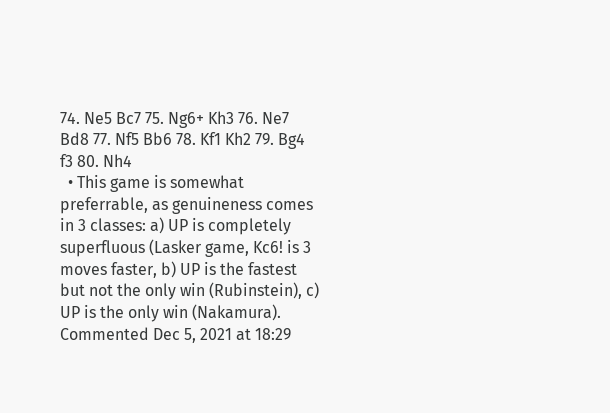74. Ne5 Bc7 75. Ng6+ Kh3 76. Ne7 Bd8 77. Nf5 Bb6 78. Kf1 Kh2 79. Bg4 f3 80. Nh4
  • This game is somewhat preferrable, as genuineness comes in 3 classes: a) UP is completely superfluous (Lasker game, Kc6! is 3 moves faster, b) UP is the fastest but not the only win (Rubinstein), c) UP is the only win (Nakamura). Commented Dec 5, 2021 at 18:29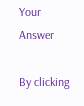Your Answer

By clicking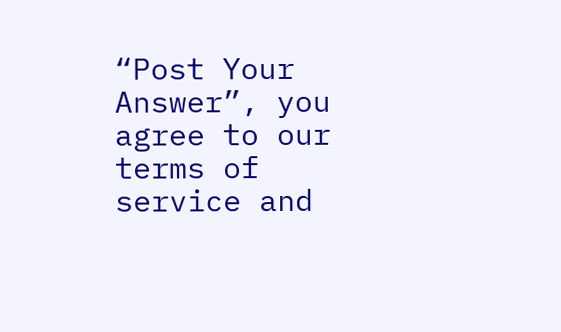“Post Your Answer”, you agree to our terms of service and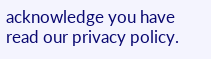acknowledge you have read our privacy policy.